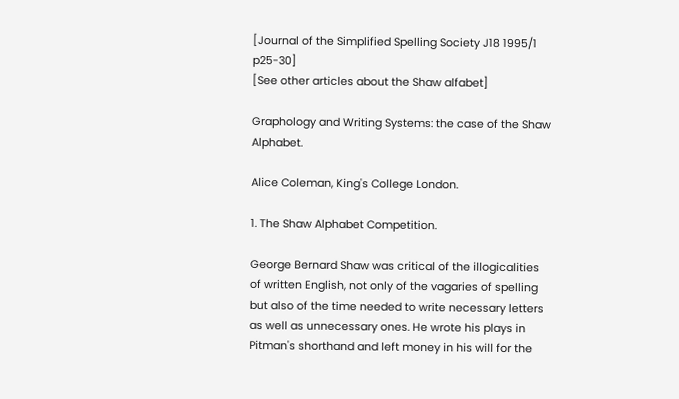[Journal of the Simplified Spelling Society J18 1995/1 p25-30]
[See other articles about the Shaw alfabet]

Graphology and Writing Systems: the case of the Shaw Alphabet.

Alice Coleman, King's College London.

1. The Shaw Alphabet Competition.

George Bernard Shaw was critical of the illogicalities of written English, not only of the vagaries of spelling but also of the time needed to write necessary letters as well as unnecessary ones. He wrote his plays in Pitman's shorthand and left money in his will for the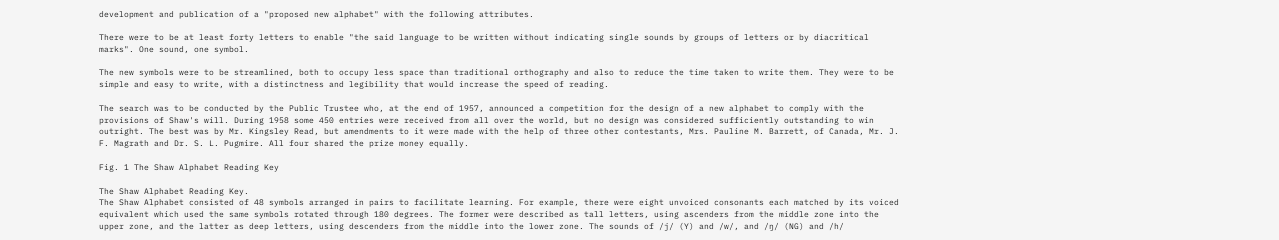development and publication of a "proposed new alphabet" with the following attributes.

There were to be at least forty letters to enable "the said language to be written without indicating single sounds by groups of letters or by diacritical marks". One sound, one symbol.

The new symbols were to be streamlined, both to occupy less space than traditional orthography and also to reduce the time taken to write them. They were to be simple and easy to write, with a distinctness and legibility that would increase the speed of reading.

The search was to be conducted by the Public Trustee who, at the end of 1957, announced a competition for the design of a new alphabet to comply with the provisions of Shaw's will. During 1958 some 450 entries were received from all over the world, but no design was considered sufficiently outstanding to win outright. The best was by Mr. Kingsley Read, but amendments to it were made with the help of three other contestants, Mrs. Pauline M. Barrett, of Canada, Mr. J. F. Magrath and Dr. S. L. Pugmire. All four shared the prize money equally.

Fig. 1 The Shaw Alphabet Reading Key

The Shaw Alphabet Reading Key.
The Shaw Alphabet consisted of 48 symbols arranged in pairs to facilitate learning. For example, there were eight unvoiced consonants each matched by its voiced equivalent which used the same symbols rotated through 180 degrees. The former were described as tall letters, using ascenders from the middle zone into the upper zone, and the latter as deep letters, using descenders from the middle into the lower zone. The sounds of /j/ (Y) and /w/, and /ŋ/ (NG) and /h/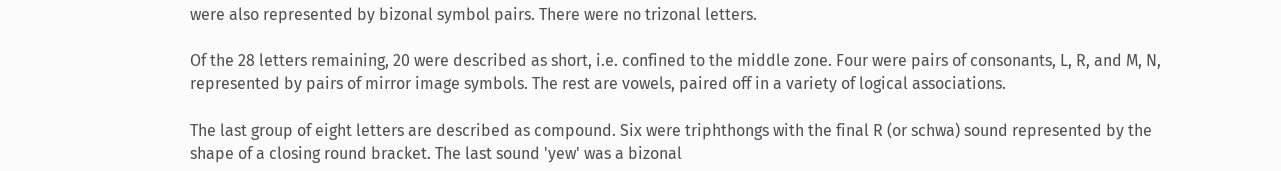were also represented by bizonal symbol pairs. There were no trizonal letters.

Of the 28 letters remaining, 20 were described as short, i.e. confined to the middle zone. Four were pairs of consonants, L, R, and M, N, represented by pairs of mirror image symbols. The rest are vowels, paired off in a variety of logical associations.

The last group of eight letters are described as compound. Six were triphthongs with the final R (or schwa) sound represented by the shape of a closing round bracket. The last sound 'yew' was a bizonal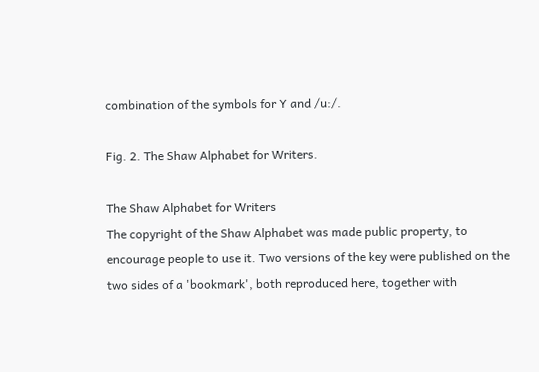combination of the symbols for Y and /u:/.

Fig. 2. The Shaw Alphabet for Writers.

The Shaw Alphabet for Writers
The copyright of the Shaw Alphabet was made public property, to encourage people to use it. Two versions of the key were published on the two sides of a 'bookmark', both reproduced here, together with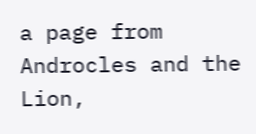a page from Androcles and the Lion,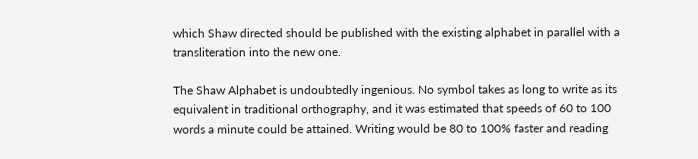which Shaw directed should be published with the existing alphabet in parallel with a transliteration into the new one.

The Shaw Alphabet is undoubtedly ingenious. No symbol takes as long to write as its equivalent in traditional orthography, and it was estimated that speeds of 60 to 100 words a minute could be attained. Writing would be 80 to 100% faster and reading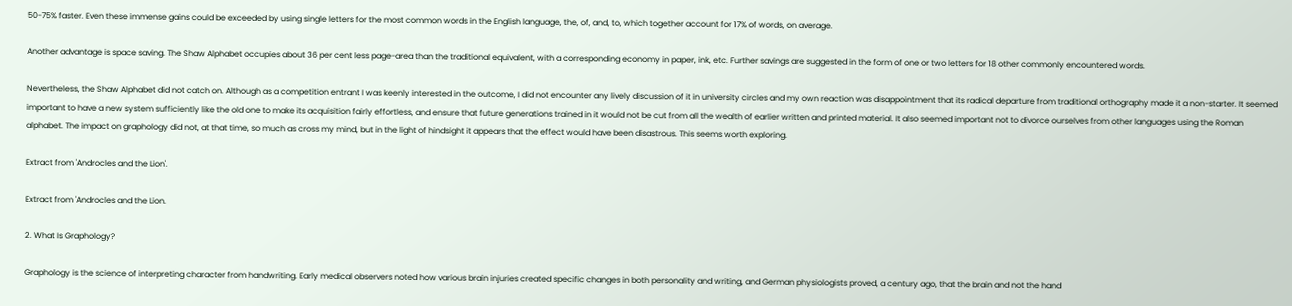50-75% faster. Even these immense gains could be exceeded by using single letters for the most common words in the English language, the, of, and, to, which together account for 17% of words, on average.

Another advantage is space saving. The Shaw Alphabet occupies about 36 per cent less page-area than the traditional equivalent, with a corresponding economy in paper, ink, etc. Further savings are suggested in the form of one or two letters for 18 other commonly encountered words.

Nevertheless, the Shaw Alphabet did not catch on. Although as a competition entrant I was keenly interested in the outcome, I did not encounter any lively discussion of it in university circles and my own reaction was disappointment that its radical departure from traditional orthography made it a non-starter. It seemed important to have a new system sufficiently like the old one to make its acquisition fairly effortless, and ensure that future generations trained in it would not be cut from all the wealth of earlier written and printed material. It also seemed important not to divorce ourselves from other languages using the Roman alphabet. The impact on graphology did not, at that time, so much as cross my mind, but in the light of hindsight it appears that the effect would have been disastrous. This seems worth exploring.

Extract from 'Androcles and the Lion'.

Extract from 'Androcles and the Lion.

2. What Is Graphology?

Graphology is the science of interpreting character from handwriting. Early medical observers noted how various brain injuries created specific changes in both personality and writing, and German physiologists proved, a century ago, that the brain and not the hand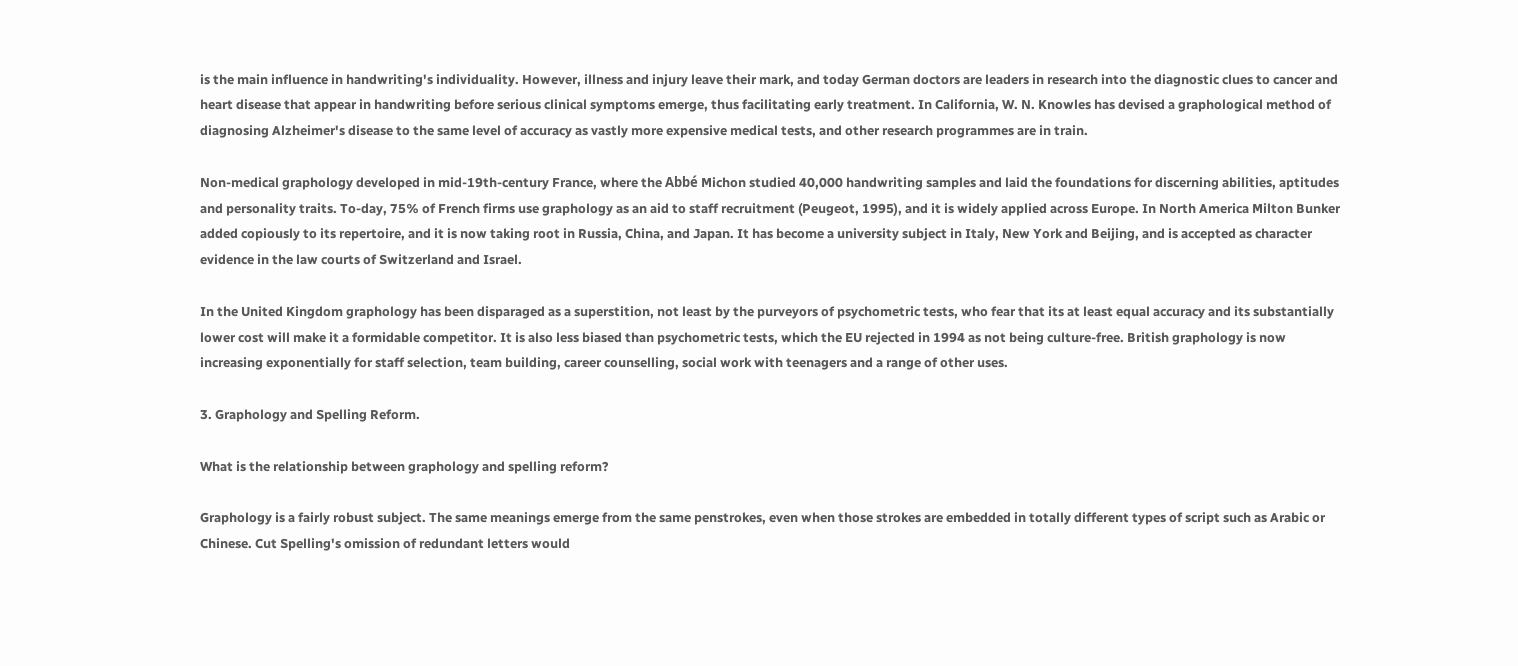is the main influence in handwriting's individuality. However, illness and injury leave their mark, and today German doctors are leaders in research into the diagnostic clues to cancer and heart disease that appear in handwriting before serious clinical symptoms emerge, thus facilitating early treatment. In California, W. N. Knowles has devised a graphological method of diagnosing Alzheimer's disease to the same level of accuracy as vastly more expensive medical tests, and other research programmes are in train.

Non-medical graphology developed in mid-19th-century France, where the Abbé Michon studied 40,000 handwriting samples and laid the foundations for discerning abilities, aptitudes and personality traits. To-day, 75% of French firms use graphology as an aid to staff recruitment (Peugeot, 1995), and it is widely applied across Europe. In North America Milton Bunker added copiously to its repertoire, and it is now taking root in Russia, China, and Japan. It has become a university subject in Italy, New York and Beijing, and is accepted as character evidence in the law courts of Switzerland and Israel.

In the United Kingdom graphology has been disparaged as a superstition, not least by the purveyors of psychometric tests, who fear that its at least equal accuracy and its substantially lower cost will make it a formidable competitor. It is also less biased than psychometric tests, which the EU rejected in 1994 as not being culture-free. British graphology is now increasing exponentially for staff selection, team building, career counselling, social work with teenagers and a range of other uses.

3. Graphology and Spelling Reform.

What is the relationship between graphology and spelling reform?

Graphology is a fairly robust subject. The same meanings emerge from the same penstrokes, even when those strokes are embedded in totally different types of script such as Arabic or Chinese. Cut Spelling's omission of redundant letters would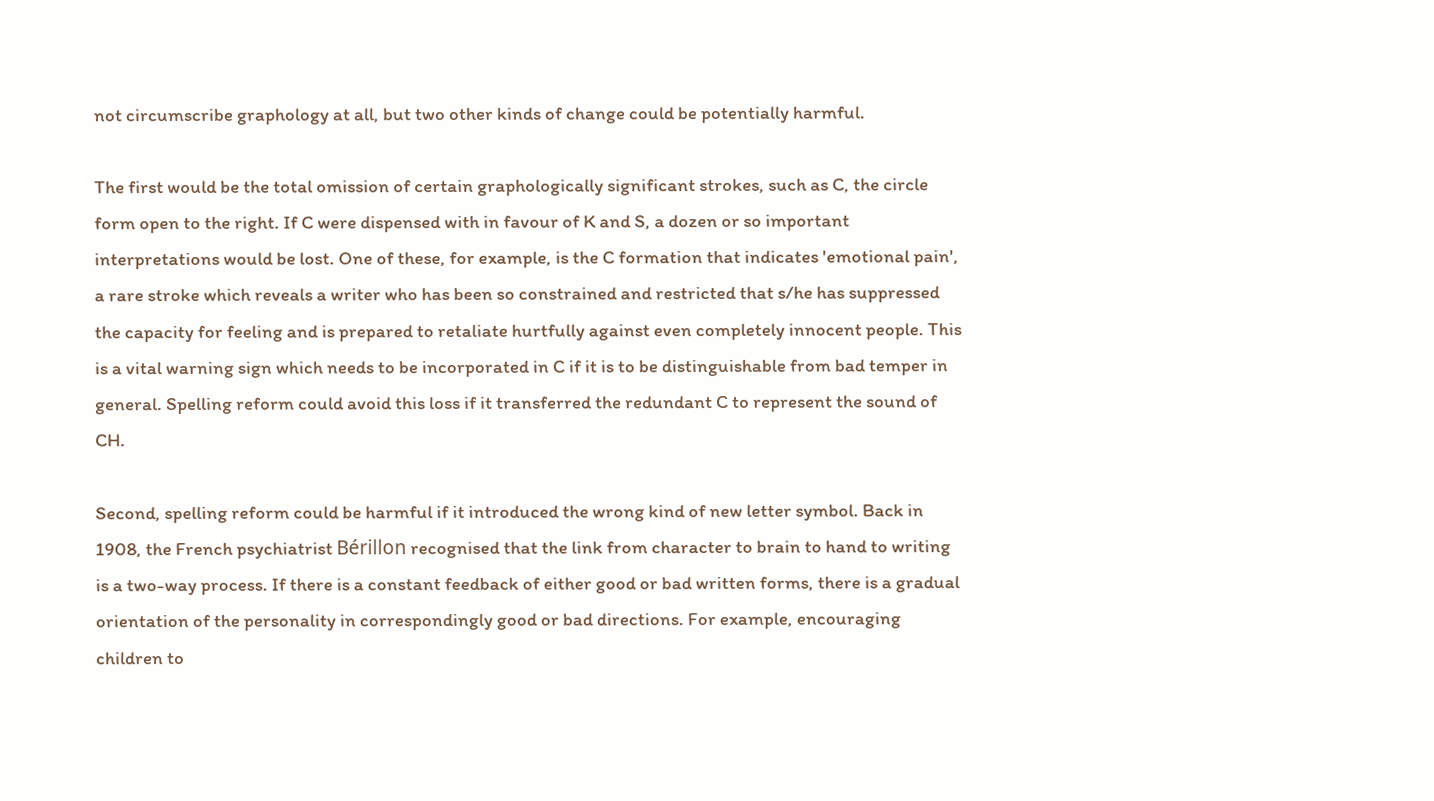not circumscribe graphology at all, but two other kinds of change could be potentially harmful.

The first would be the total omission of certain graphologically significant strokes, such as C, the circle form open to the right. If C were dispensed with in favour of K and S, a dozen or so important interpretations would be lost. One of these, for example, is the C formation that indicates 'emotional pain', a rare stroke which reveals a writer who has been so constrained and restricted that s/he has suppressed the capacity for feeling and is prepared to retaliate hurtfully against even completely innocent people. This is a vital warning sign which needs to be incorporated in C if it is to be distinguishable from bad temper in general. Spelling reform could avoid this loss if it transferred the redundant C to represent the sound of CH.

Second, spelling reform could be harmful if it introduced the wrong kind of new letter symbol. Back in 1908, the French psychiatrist Bérillon recognised that the link from character to brain to hand to writing is a two-way process. If there is a constant feedback of either good or bad written forms, there is a gradual orientation of the personality in correspondingly good or bad directions. For example, encouraging children to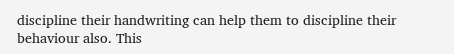discipline their handwriting can help them to discipline their behaviour also. This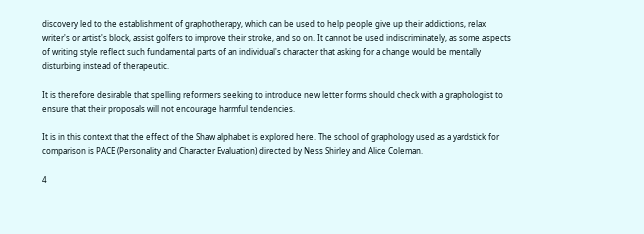discovery led to the establishment of graphotherapy, which can be used to help people give up their addictions, relax writer's or artist's block, assist golfers to improve their stroke, and so on. It cannot be used indiscriminately, as some aspects of writing style reflect such fundamental parts of an individual's character that asking for a change would be mentally disturbing instead of therapeutic.

It is therefore desirable that spelling reformers seeking to introduce new letter forms should check with a graphologist to ensure that their proposals will not encourage harmful tendencies.

It is in this context that the effect of the Shaw alphabet is explored here. The school of graphology used as a yardstick for comparison is PACE (Personality and Character Evaluation) directed by Ness Shirley and Alice Coleman.

4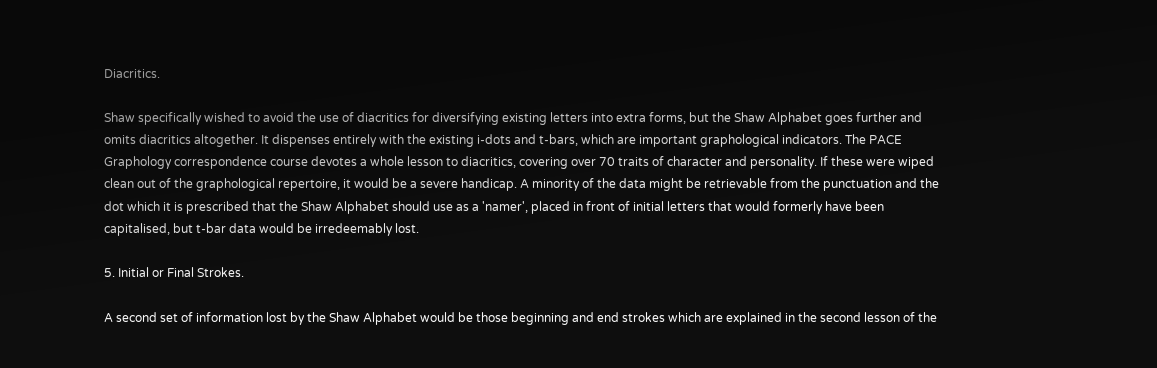Diacritics.

Shaw specifically wished to avoid the use of diacritics for diversifying existing letters into extra forms, but the Shaw Alphabet goes further and omits diacritics altogether. It dispenses entirely with the existing i-dots and t-bars, which are important graphological indicators. The PACE Graphology correspondence course devotes a whole lesson to diacritics, covering over 70 traits of character and personality. If these were wiped clean out of the graphological repertoire, it would be a severe handicap. A minority of the data might be retrievable from the punctuation and the dot which it is prescribed that the Shaw Alphabet should use as a 'namer', placed in front of initial letters that would formerly have been capitalised, but t-bar data would be irredeemably lost.

5. Initial or Final Strokes.

A second set of information lost by the Shaw Alphabet would be those beginning and end strokes which are explained in the second lesson of the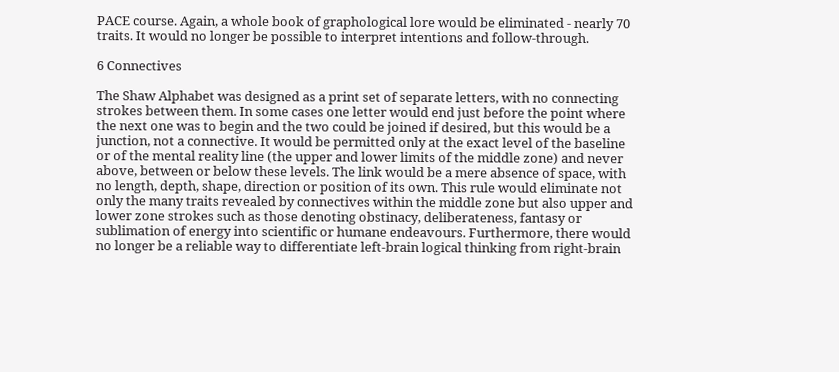PACE course. Again, a whole book of graphological lore would be eliminated - nearly 70 traits. It would no longer be possible to interpret intentions and follow-through.

6 Connectives

The Shaw Alphabet was designed as a print set of separate letters, with no connecting strokes between them. In some cases one letter would end just before the point where the next one was to begin and the two could be joined if desired, but this would be a junction, not a connective. It would be permitted only at the exact level of the baseline or of the mental reality line (the upper and lower limits of the middle zone) and never above, between or below these levels. The link would be a mere absence of space, with no length, depth, shape, direction or position of its own. This rule would eliminate not only the many traits revealed by connectives within the middle zone but also upper and lower zone strokes such as those denoting obstinacy, deliberateness, fantasy or sublimation of energy into scientific or humane endeavours. Furthermore, there would no longer be a reliable way to differentiate left-brain logical thinking from right-brain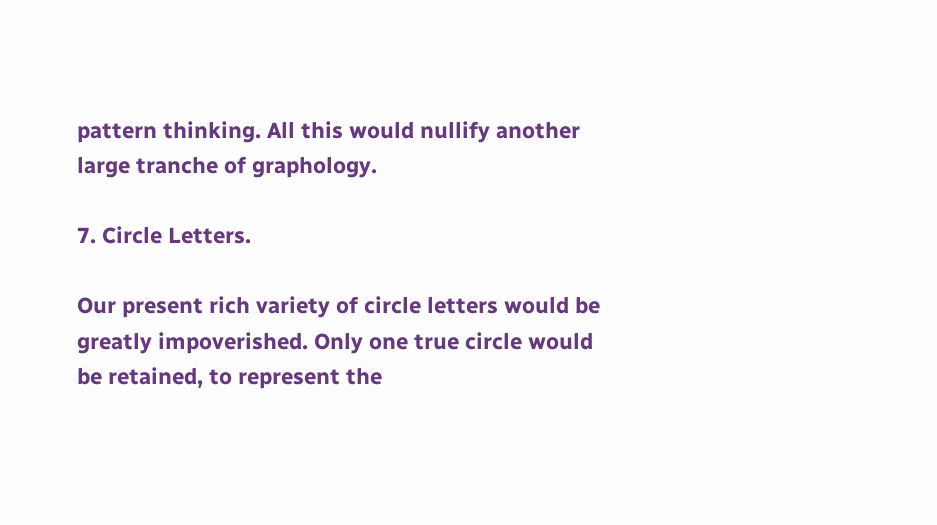pattern thinking. All this would nullify another large tranche of graphology.

7. Circle Letters.

Our present rich variety of circle letters would be greatly impoverished. Only one true circle would be retained, to represent the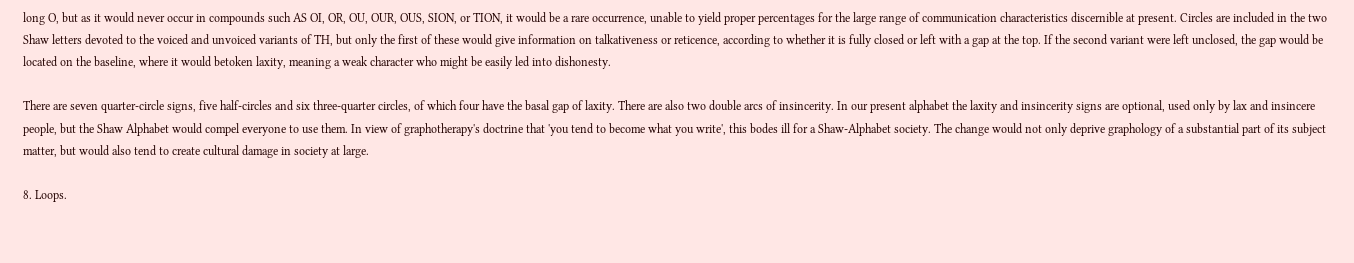long O, but as it would never occur in compounds such AS OI, OR, OU, OUR, OUS, SION, or TION, it would be a rare occurrence, unable to yield proper percentages for the large range of communication characteristics discernible at present. Circles are included in the two Shaw letters devoted to the voiced and unvoiced variants of TH, but only the first of these would give information on talkativeness or reticence, according to whether it is fully closed or left with a gap at the top. If the second variant were left unclosed, the gap would be located on the baseline, where it would betoken laxity, meaning a weak character who might be easily led into dishonesty.

There are seven quarter-circle signs, five half-circles and six three-quarter circles, of which four have the basal gap of laxity. There are also two double arcs of insincerity. In our present alphabet the laxity and insincerity signs are optional, used only by lax and insincere people, but the Shaw Alphabet would compel everyone to use them. In view of graphotherapy's doctrine that 'you tend to become what you write', this bodes ill for a Shaw-Alphabet society. The change would not only deprive graphology of a substantial part of its subject matter, but would also tend to create cultural damage in society at large.

8. Loops.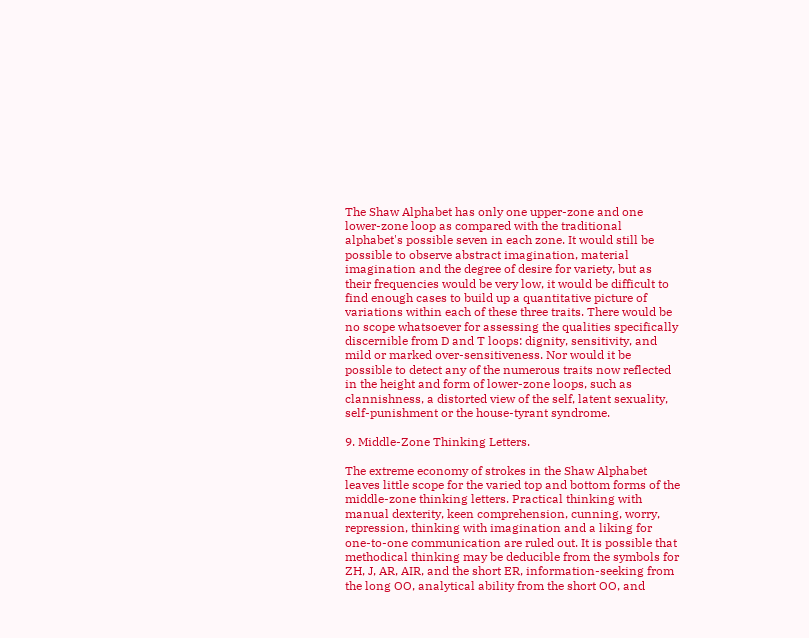The Shaw Alphabet has only one upper-zone and one lower-zone loop as compared with the traditional alphabet's possible seven in each zone. It would still be possible to observe abstract imagination, material imagination and the degree of desire for variety, but as their frequencies would be very low, it would be difficult to find enough cases to build up a quantitative picture of variations within each of these three traits. There would be no scope whatsoever for assessing the qualities specifically discernible from D and T loops: dignity, sensitivity, and mild or marked over-sensitiveness. Nor would it be possible to detect any of the numerous traits now reflected in the height and form of lower-zone loops, such as clannishness, a distorted view of the self, latent sexuality, self-punishment or the house-tyrant syndrome.

9. Middle-Zone Thinking Letters.

The extreme economy of strokes in the Shaw Alphabet leaves little scope for the varied top and bottom forms of the middle-zone thinking letters. Practical thinking with manual dexterity, keen comprehension, cunning, worry, repression, thinking with imagination and a liking for one-to-one communication are ruled out. It is possible that methodical thinking may be deducible from the symbols for ZH, J, AR, AIR, and the short ER, information-seeking from the long OO, analytical ability from the short OO, and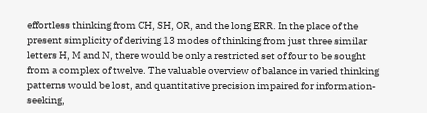effortless thinking from CH, SH, OR, and the long ERR. In the place of the present simplicity of deriving 13 modes of thinking from just three similar letters H, M and N, there would be only a restricted set of four to be sought from a complex of twelve. The valuable overview of balance in varied thinking patterns would be lost, and quantitative precision impaired for information-seeking,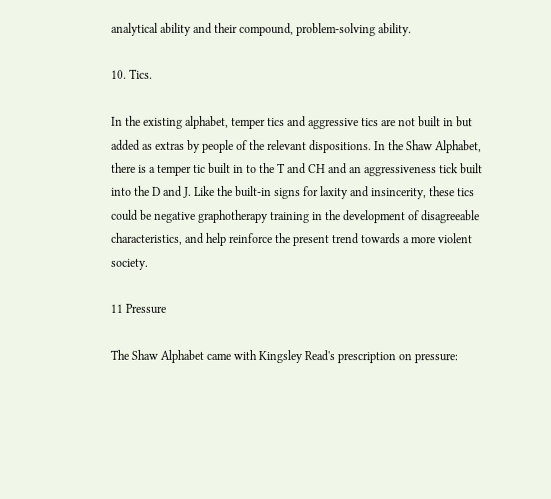analytical ability and their compound, problem-solving ability.

10. Tics.

In the existing alphabet, temper tics and aggressive tics are not built in but added as extras by people of the relevant dispositions. In the Shaw Alphabet, there is a temper tic built in to the T and CH and an aggressiveness tick built into the D and J. Like the built-in signs for laxity and insincerity, these tics could be negative graphotherapy training in the development of disagreeable characteristics, and help reinforce the present trend towards a more violent society.

11 Pressure

The Shaw Alphabet came with Kingsley Read's prescription on pressure: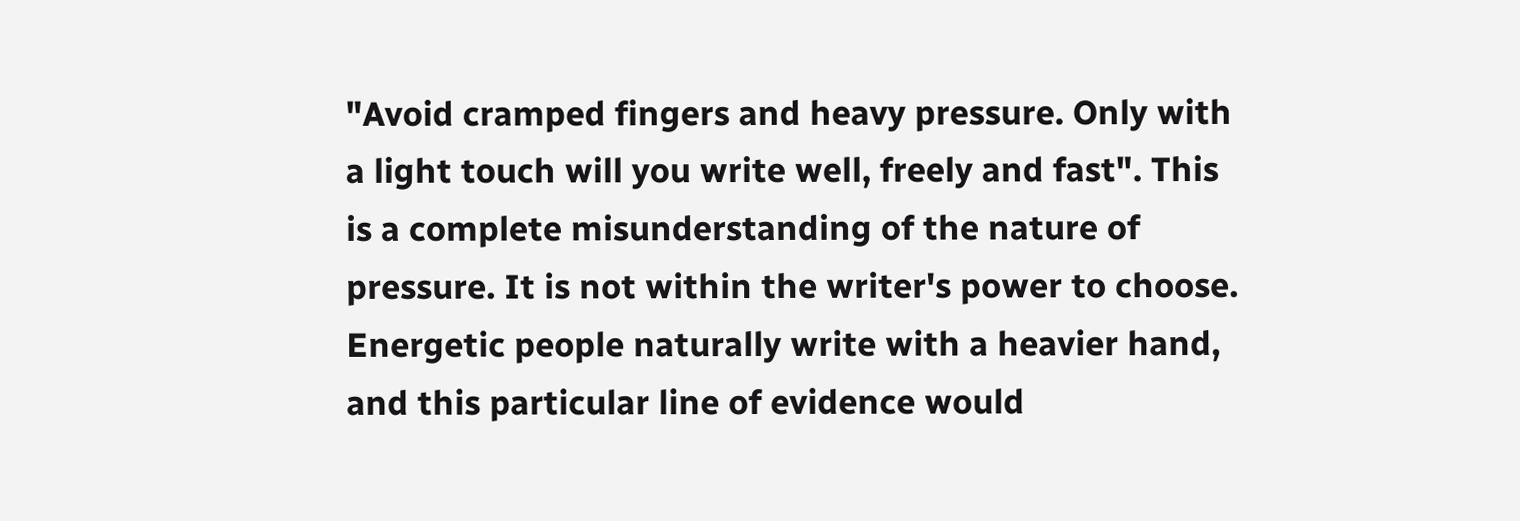"Avoid cramped fingers and heavy pressure. Only with a light touch will you write well, freely and fast". This is a complete misunderstanding of the nature of pressure. It is not within the writer's power to choose. Energetic people naturally write with a heavier hand, and this particular line of evidence would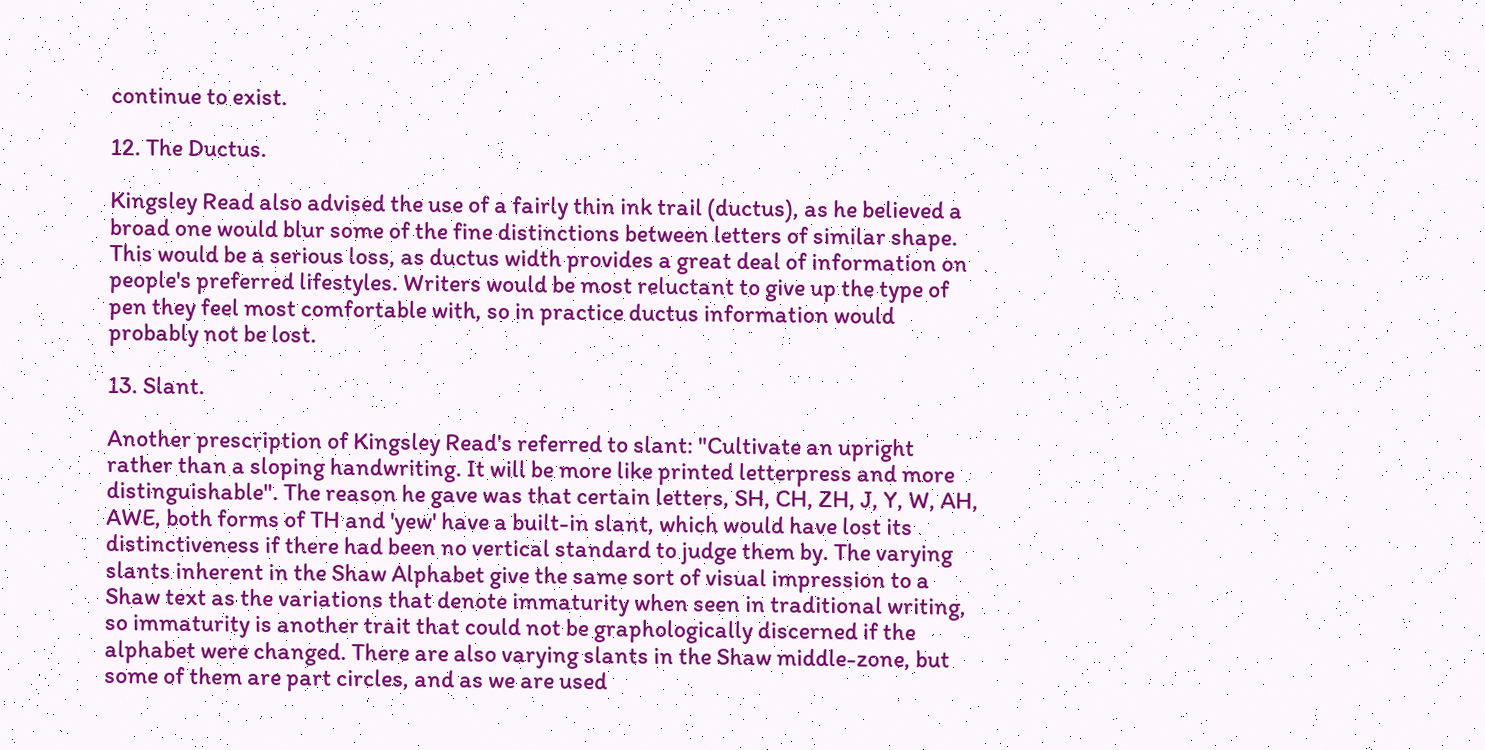continue to exist.

12. The Ductus.

Kingsley Read also advised the use of a fairly thin ink trail (ductus), as he believed a broad one would blur some of the fine distinctions between letters of similar shape. This would be a serious loss, as ductus width provides a great deal of information on people's preferred lifestyles. Writers would be most reluctant to give up the type of pen they feel most comfortable with, so in practice ductus information would probably not be lost.

13. Slant.

Another prescription of Kingsley Read's referred to slant: "Cultivate an upright rather than a sloping handwriting. It will be more like printed letterpress and more distinguishable". The reason he gave was that certain letters, SH, CH, ZH, J, Y, W, AH, AWE, both forms of TH and 'yew' have a built-in slant, which would have lost its distinctiveness if there had been no vertical standard to judge them by. The varying slants inherent in the Shaw Alphabet give the same sort of visual impression to a Shaw text as the variations that denote immaturity when seen in traditional writing, so immaturity is another trait that could not be graphologically discerned if the alphabet were changed. There are also varying slants in the Shaw middle-zone, but some of them are part circles, and as we are used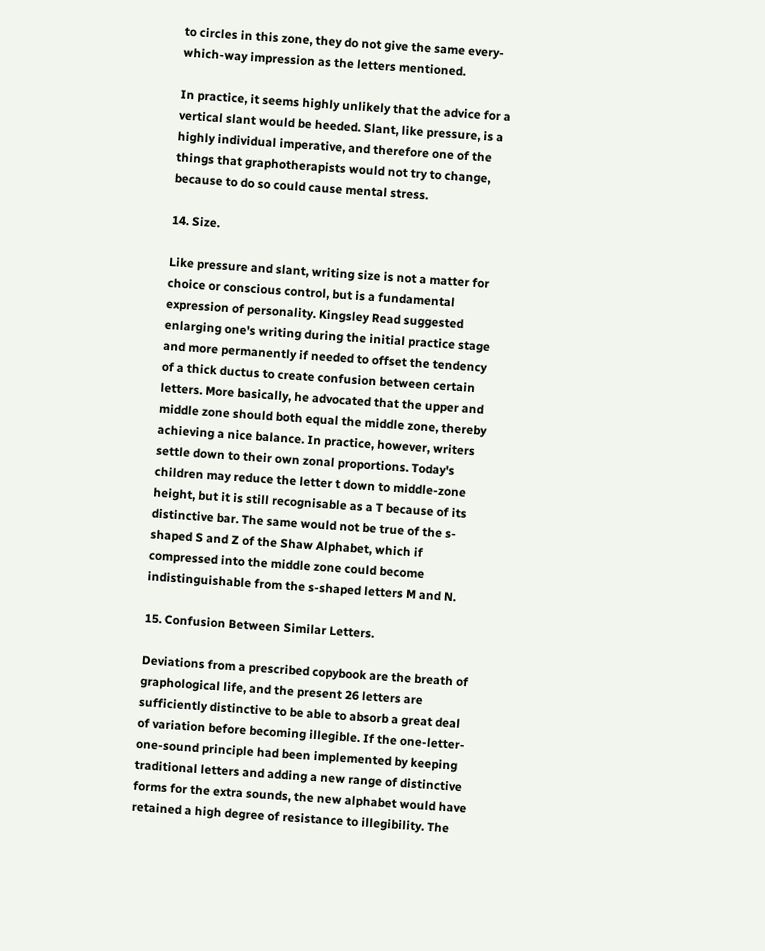to circles in this zone, they do not give the same every-which-way impression as the letters mentioned.

In practice, it seems highly unlikely that the advice for a vertical slant would be heeded. Slant, like pressure, is a highly individual imperative, and therefore one of the things that graphotherapists would not try to change, because to do so could cause mental stress.

14. Size.

Like pressure and slant, writing size is not a matter for choice or conscious control, but is a fundamental expression of personality. Kingsley Read suggested enlarging one's writing during the initial practice stage and more permanently if needed to offset the tendency of a thick ductus to create confusion between certain letters. More basically, he advocated that the upper and middle zone should both equal the middle zone, thereby achieving a nice balance. In practice, however, writers settle down to their own zonal proportions. Today's children may reduce the letter t down to middle-zone height, but it is still recognisable as a T because of its distinctive bar. The same would not be true of the s-shaped S and Z of the Shaw Alphabet, which if compressed into the middle zone could become indistinguishable from the s-shaped letters M and N.

15. Confusion Between Similar Letters.

Deviations from a prescribed copybook are the breath of graphological life, and the present 26 letters are sufficiently distinctive to be able to absorb a great deal of variation before becoming illegible. If the one-letter-one-sound principle had been implemented by keeping traditional letters and adding a new range of distinctive forms for the extra sounds, the new alphabet would have retained a high degree of resistance to illegibility. The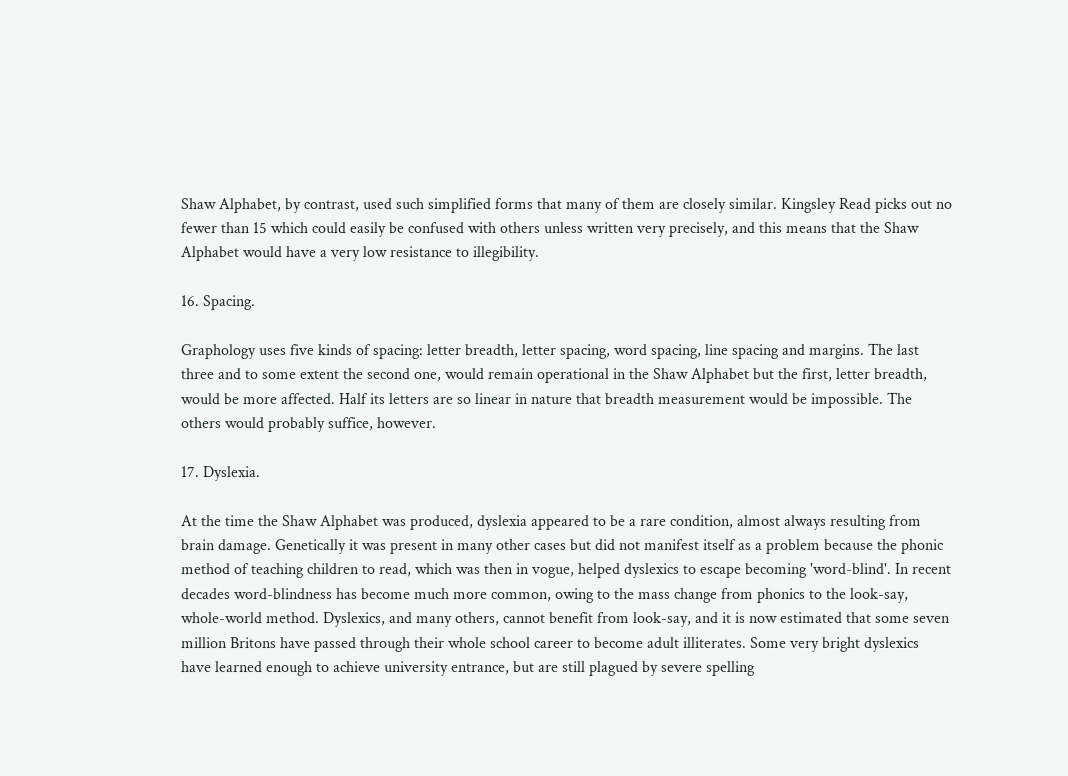Shaw Alphabet, by contrast, used such simplified forms that many of them are closely similar. Kingsley Read picks out no fewer than 15 which could easily be confused with others unless written very precisely, and this means that the Shaw Alphabet would have a very low resistance to illegibility.

16. Spacing.

Graphology uses five kinds of spacing: letter breadth, letter spacing, word spacing, line spacing and margins. The last three and to some extent the second one, would remain operational in the Shaw Alphabet but the first, letter breadth, would be more affected. Half its letters are so linear in nature that breadth measurement would be impossible. The others would probably suffice, however.

17. Dyslexia.

At the time the Shaw Alphabet was produced, dyslexia appeared to be a rare condition, almost always resulting from brain damage. Genetically it was present in many other cases but did not manifest itself as a problem because the phonic method of teaching children to read, which was then in vogue, helped dyslexics to escape becoming 'word-blind'. In recent decades word-blindness has become much more common, owing to the mass change from phonics to the look-say, whole-world method. Dyslexics, and many others, cannot benefit from look-say, and it is now estimated that some seven million Britons have passed through their whole school career to become adult illiterates. Some very bright dyslexics have learned enough to achieve university entrance, but are still plagued by severe spelling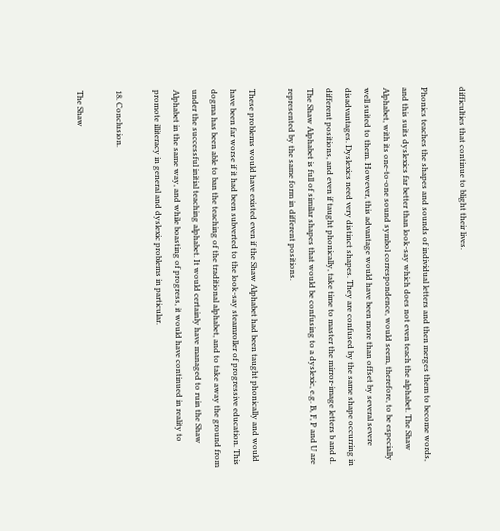difficulties that continue to blight their lives.

Phonics teaches the shapes and sounds of individual letters and then merges them to become words, and this suits dyslexics far better than look-say which does not even teach the alphabet. The Shaw Alphabet, with its one-to-one sound symbol correspondence, would seem, therefore, to be especially well suited to them. However, this advantage would have been more than offset by several severe disadvantages. Dyslexics need very distinct shapes. They are confused by the same shape occurring in different positions, and even if taught phonically, take time to master the mirror-image letters b and d. The Shaw Alphabet is full of similar shapes that would be confusing to a dyslexic, e.g. B, F, P and U are represented by the same form in different positions.

These problems would have existed even if the Shaw Alphabet had been taught phonically and would have been far worse if it had been subverted to the look-say steamroller of progressive education. This dogma has been able to ban the teaching of the traditional alphabet, and to take away the ground from under the successful initial teaching alphabet. It would certainly have managed to ruin the Shaw Alphabet in the same way, and while boasting of progress, it would have continued in reality to promote illiteracy in general and dyslexic problems in particular.

18. Conclusion.

The Shaw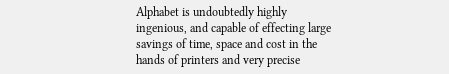Alphabet is undoubtedly highly ingenious, and capable of effecting large savings of time, space and cost in the hands of printers and very precise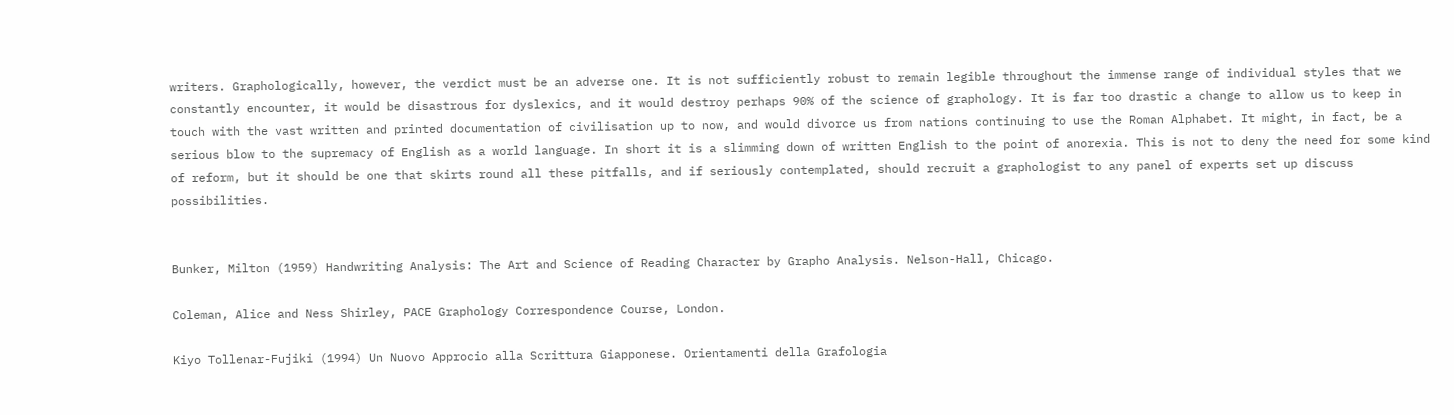writers. Graphologically, however, the verdict must be an adverse one. It is not sufficiently robust to remain legible throughout the immense range of individual styles that we constantly encounter, it would be disastrous for dyslexics, and it would destroy perhaps 90% of the science of graphology. It is far too drastic a change to allow us to keep in touch with the vast written and printed documentation of civilisation up to now, and would divorce us from nations continuing to use the Roman Alphabet. It might, in fact, be a serious blow to the supremacy of English as a world language. In short it is a slimming down of written English to the point of anorexia. This is not to deny the need for some kind of reform, but it should be one that skirts round all these pitfalls, and if seriously contemplated, should recruit a graphologist to any panel of experts set up discuss possibilities.


Bunker, Milton (1959) Handwriting Analysis: The Art and Science of Reading Character by Grapho Analysis. Nelson-Hall, Chicago.

Coleman, Alice and Ness Shirley, PACE Graphology Correspondence Course, London.

Kiyo Tollenar-Fujiki (1994) Un Nuovo Approcio alla Scrittura Giapponese. Orientamenti della Grafologia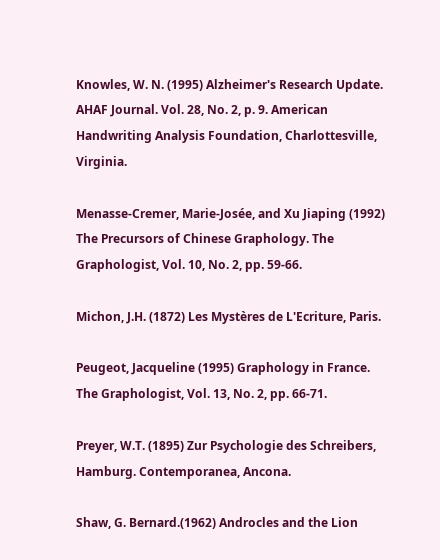Knowles, W. N. (1995) Alzheimer's Research Update. AHAF Journal. Vol. 28, No. 2, p. 9. American Handwriting Analysis Foundation, Charlottesville, Virginia.

Menasse-Cremer, Marie-Josée, and Xu Jiaping (1992) The Precursors of Chinese Graphology. The Graphologist, Vol. 10, No. 2, pp. 59-66.

Michon, J.H. (1872) Les Mystères de L'Ecriture, Paris.

Peugeot, Jacqueline (1995) Graphology in France. The Graphologist, Vol. 13, No. 2, pp. 66-71.

Preyer, W.T. (1895) Zur Psychologie des Schreibers, Hamburg. Contemporanea, Ancona.

Shaw, G. Bernard.(1962) Androcles and the Lion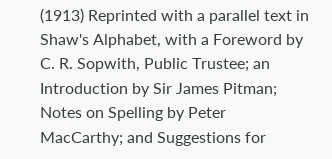(1913) Reprinted with a parallel text in Shaw's Alphabet, with a Foreword by C. R. Sopwith, Public Trustee; an Introduction by Sir James Pitman; Notes on Spelling by Peter MacCarthy; and Suggestions for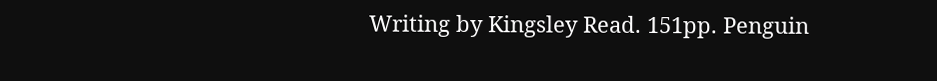Writing by Kingsley Read. 151pp. Penguin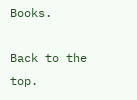Books.

Back to the top.